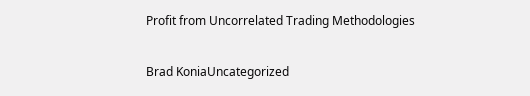Profit from Uncorrelated Trading Methodologies

Brad KoniaUncategorized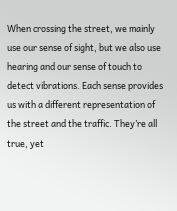When crossing the street, we mainly use our sense of sight, but we also use hearing and our sense of touch to detect vibrations. Each sense provides us with a different representation of the street and the traffic. They’re all true, yet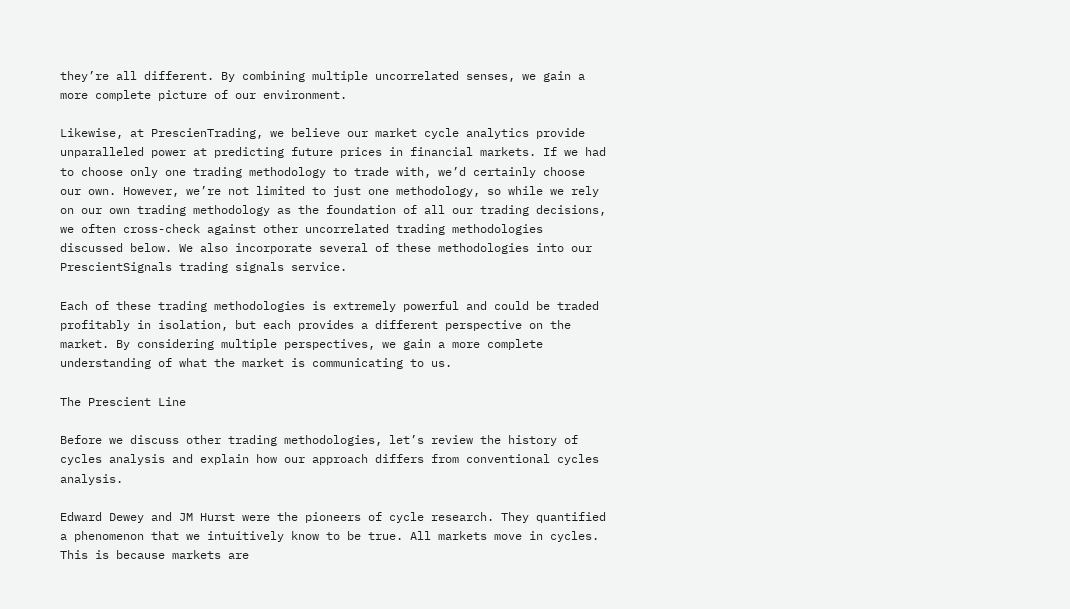they’re all different. By combining multiple uncorrelated senses, we gain a more complete picture of our environment.

Likewise, at PrescienTrading, we believe our market cycle analytics provide unparalleled power at predicting future prices in financial markets. If we had to choose only one trading methodology to trade with, we’d certainly choose our own. However, we’re not limited to just one methodology, so while we rely on our own trading methodology as the foundation of all our trading decisions, we often cross-check against other uncorrelated trading methodologies discussed below. We also incorporate several of these methodologies into our PrescientSignals trading signals service.

Each of these trading methodologies is extremely powerful and could be traded profitably in isolation, but each provides a different perspective on the market. By considering multiple perspectives, we gain a more complete understanding of what the market is communicating to us.

The Prescient Line

Before we discuss other trading methodologies, let’s review the history of cycles analysis and explain how our approach differs from conventional cycles analysis.

Edward Dewey and JM Hurst were the pioneers of cycle research. They quantified a phenomenon that we intuitively know to be true. All markets move in cycles. This is because markets are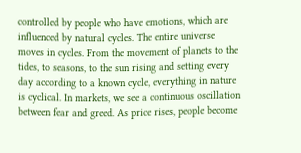controlled by people who have emotions, which are influenced by natural cycles. The entire universe moves in cycles. From the movement of planets to the tides, to seasons, to the sun rising and setting every day according to a known cycle, everything in nature is cyclical. In markets, we see a continuous oscillation between fear and greed. As price rises, people become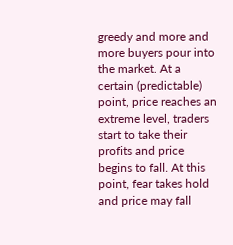greedy and more and more buyers pour into the market. At a certain (predictable) point, price reaches an extreme level, traders start to take their profits and price begins to fall. At this point, fear takes hold and price may fall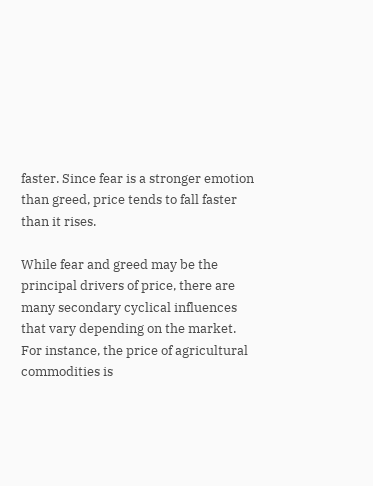faster. Since fear is a stronger emotion than greed, price tends to fall faster than it rises.

While fear and greed may be the principal drivers of price, there are many secondary cyclical influences that vary depending on the market. For instance, the price of agricultural commodities is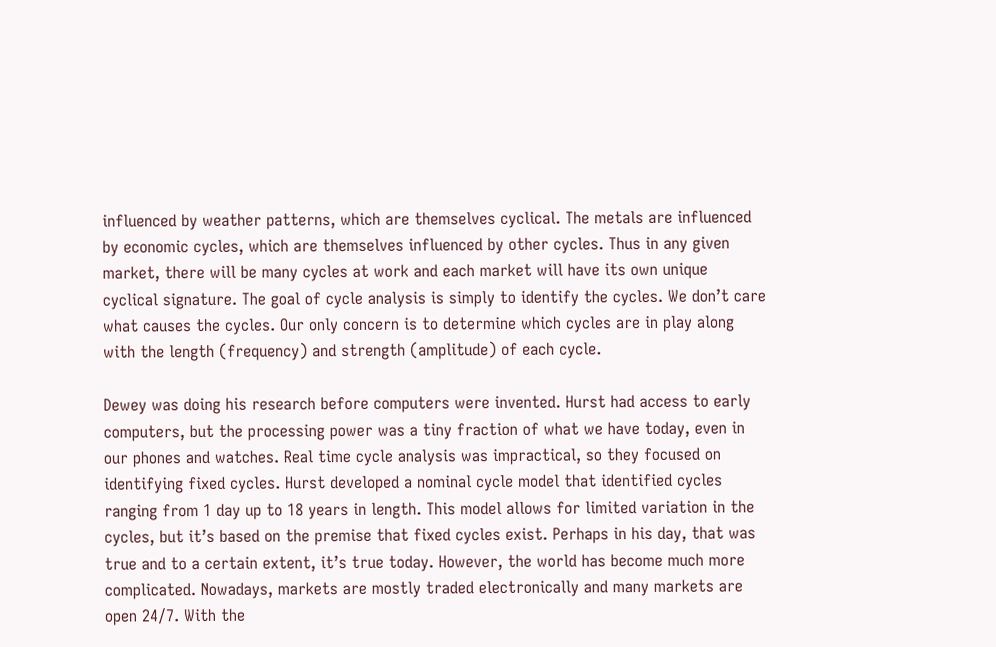influenced by weather patterns, which are themselves cyclical. The metals are influenced by economic cycles, which are themselves influenced by other cycles. Thus in any given market, there will be many cycles at work and each market will have its own unique cyclical signature. The goal of cycle analysis is simply to identify the cycles. We don’t care what causes the cycles. Our only concern is to determine which cycles are in play along with the length (frequency) and strength (amplitude) of each cycle.

Dewey was doing his research before computers were invented. Hurst had access to early computers, but the processing power was a tiny fraction of what we have today, even in our phones and watches. Real time cycle analysis was impractical, so they focused on identifying fixed cycles. Hurst developed a nominal cycle model that identified cycles ranging from 1 day up to 18 years in length. This model allows for limited variation in the cycles, but it’s based on the premise that fixed cycles exist. Perhaps in his day, that was true and to a certain extent, it’s true today. However, the world has become much more complicated. Nowadays, markets are mostly traded electronically and many markets are open 24/7. With the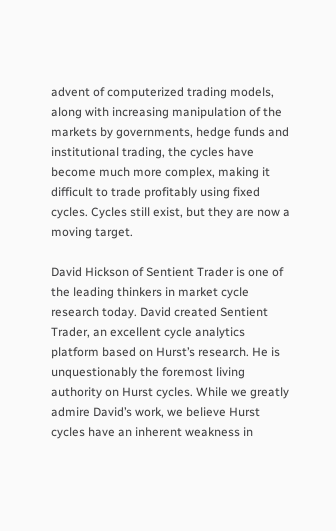advent of computerized trading models, along with increasing manipulation of the markets by governments, hedge funds and institutional trading, the cycles have become much more complex, making it difficult to trade profitably using fixed cycles. Cycles still exist, but they are now a moving target.

David Hickson of Sentient Trader is one of the leading thinkers in market cycle research today. David created Sentient Trader, an excellent cycle analytics platform based on Hurst’s research. He is unquestionably the foremost living authority on Hurst cycles. While we greatly admire David’s work, we believe Hurst cycles have an inherent weakness in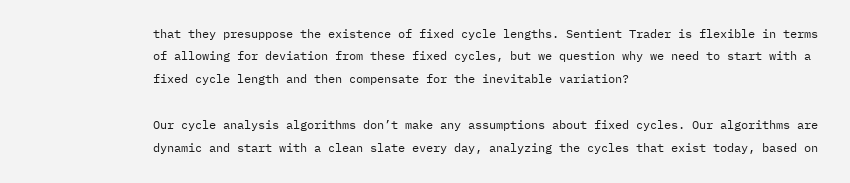that they presuppose the existence of fixed cycle lengths. Sentient Trader is flexible in terms of allowing for deviation from these fixed cycles, but we question why we need to start with a fixed cycle length and then compensate for the inevitable variation?

Our cycle analysis algorithms don’t make any assumptions about fixed cycles. Our algorithms are dynamic and start with a clean slate every day, analyzing the cycles that exist today, based on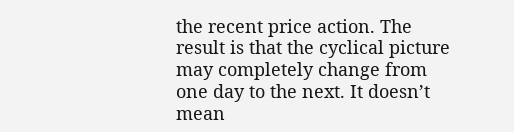the recent price action. The result is that the cyclical picture may completely change from one day to the next. It doesn’t mean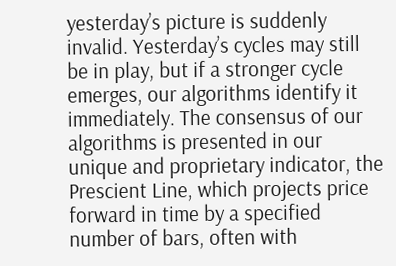yesterday’s picture is suddenly invalid. Yesterday’s cycles may still be in play, but if a stronger cycle emerges, our algorithms identify it immediately. The consensus of our algorithms is presented in our unique and proprietary indicator, the Prescient Line, which projects price forward in time by a specified number of bars, often with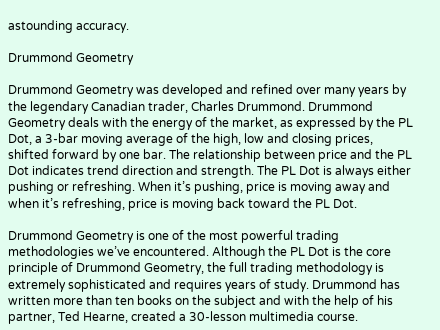astounding accuracy.

Drummond Geometry

Drummond Geometry was developed and refined over many years by the legendary Canadian trader, Charles Drummond. Drummond Geometry deals with the energy of the market, as expressed by the PL Dot, a 3-bar moving average of the high, low and closing prices, shifted forward by one bar. The relationship between price and the PL Dot indicates trend direction and strength. The PL Dot is always either pushing or refreshing. When it’s pushing, price is moving away and when it’s refreshing, price is moving back toward the PL Dot.

Drummond Geometry is one of the most powerful trading methodologies we’ve encountered. Although the PL Dot is the core principle of Drummond Geometry, the full trading methodology is extremely sophisticated and requires years of study. Drummond has written more than ten books on the subject and with the help of his partner, Ted Hearne, created a 30-lesson multimedia course.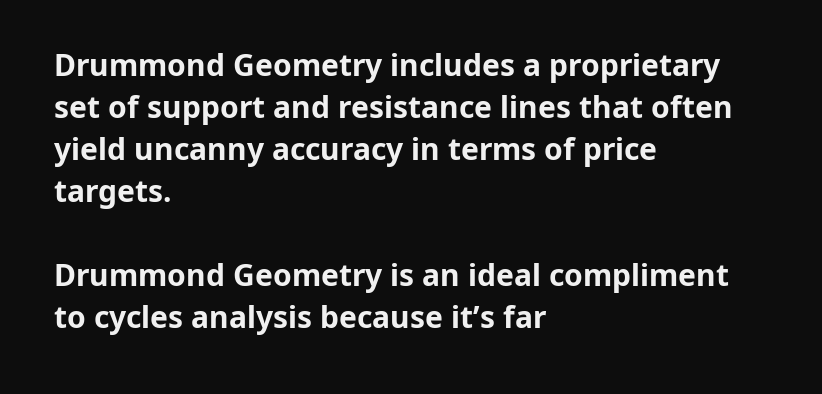Drummond Geometry includes a proprietary set of support and resistance lines that often yield uncanny accuracy in terms of price targets.

Drummond Geometry is an ideal compliment to cycles analysis because it’s far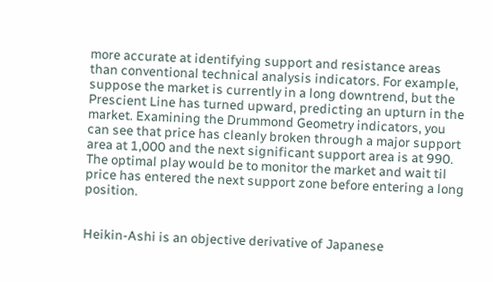more accurate at identifying support and resistance areas than conventional technical analysis indicators. For example, suppose the market is currently in a long downtrend, but the Prescient Line has turned upward, predicting an upturn in the market. Examining the Drummond Geometry indicators, you can see that price has cleanly broken through a major support area at 1,000 and the next significant support area is at 990. The optimal play would be to monitor the market and wait til price has entered the next support zone before entering a long position.


Heikin-Ashi is an objective derivative of Japanese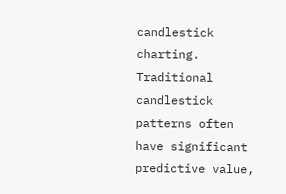candlestick charting. Traditional candlestick patterns often have significant predictive value,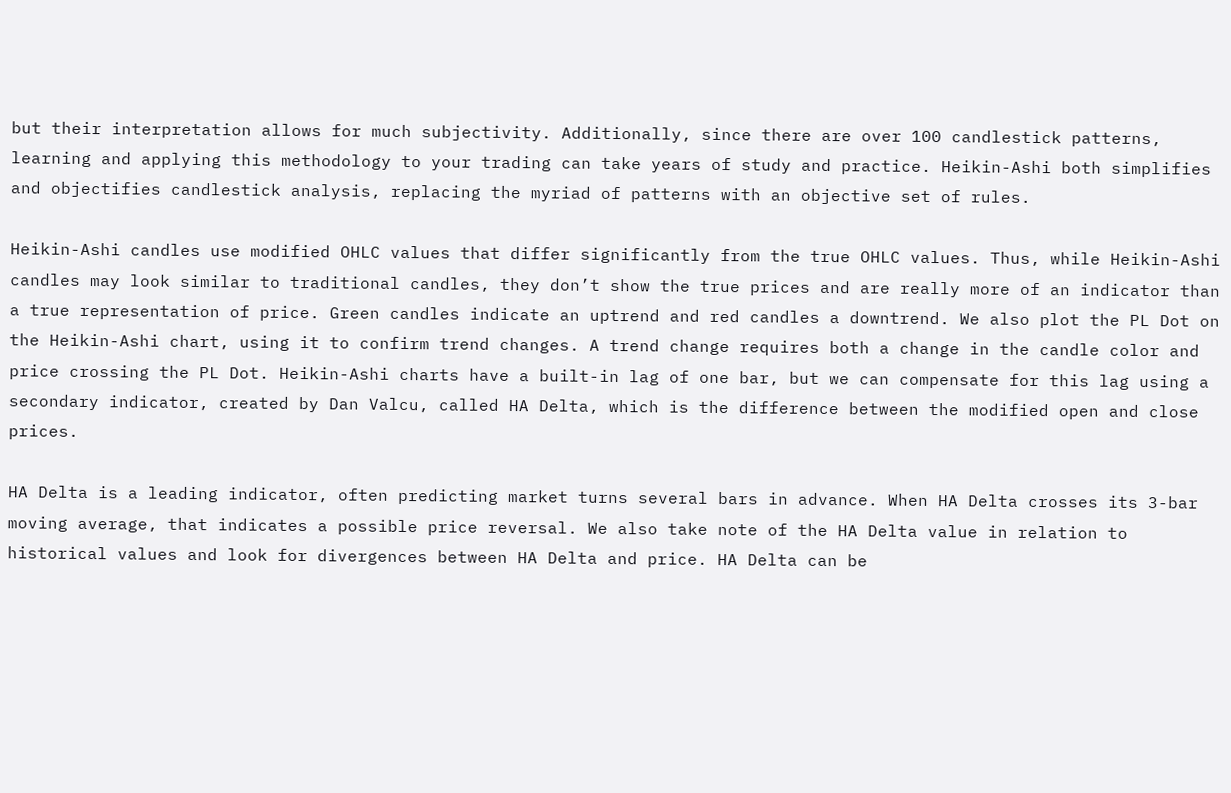but their interpretation allows for much subjectivity. Additionally, since there are over 100 candlestick patterns, learning and applying this methodology to your trading can take years of study and practice. Heikin-Ashi both simplifies and objectifies candlestick analysis, replacing the myriad of patterns with an objective set of rules.

Heikin-Ashi candles use modified OHLC values that differ significantly from the true OHLC values. Thus, while Heikin-Ashi candles may look similar to traditional candles, they don’t show the true prices and are really more of an indicator than a true representation of price. Green candles indicate an uptrend and red candles a downtrend. We also plot the PL Dot on the Heikin-Ashi chart, using it to confirm trend changes. A trend change requires both a change in the candle color and price crossing the PL Dot. Heikin-Ashi charts have a built-in lag of one bar, but we can compensate for this lag using a secondary indicator, created by Dan Valcu, called HA Delta, which is the difference between the modified open and close prices.

HA Delta is a leading indicator, often predicting market turns several bars in advance. When HA Delta crosses its 3-bar moving average, that indicates a possible price reversal. We also take note of the HA Delta value in relation to historical values and look for divergences between HA Delta and price. HA Delta can be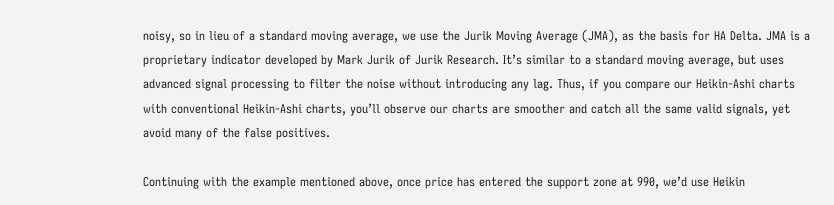noisy, so in lieu of a standard moving average, we use the Jurik Moving Average (JMA), as the basis for HA Delta. JMA is a proprietary indicator developed by Mark Jurik of Jurik Research. It’s similar to a standard moving average, but uses advanced signal processing to filter the noise without introducing any lag. Thus, if you compare our Heikin-Ashi charts with conventional Heikin-Ashi charts, you’ll observe our charts are smoother and catch all the same valid signals, yet avoid many of the false positives.

Continuing with the example mentioned above, once price has entered the support zone at 990, we’d use Heikin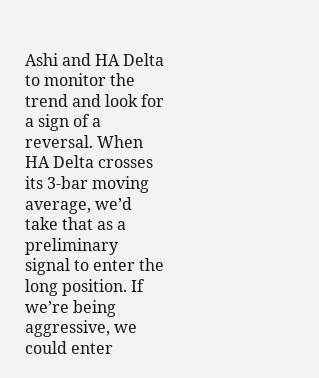Ashi and HA Delta to monitor the trend and look for a sign of a reversal. When HA Delta crosses its 3-bar moving average, we’d take that as a preliminary signal to enter the long position. If we’re being aggressive, we could enter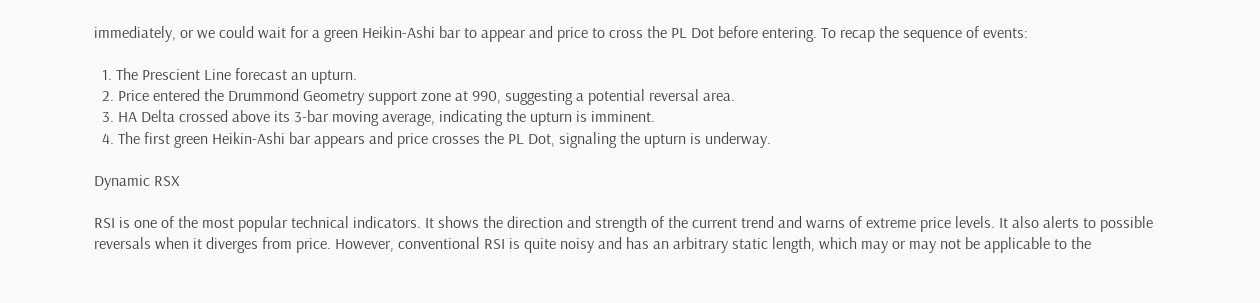immediately, or we could wait for a green Heikin-Ashi bar to appear and price to cross the PL Dot before entering. To recap the sequence of events:

  1. The Prescient Line forecast an upturn.
  2. Price entered the Drummond Geometry support zone at 990, suggesting a potential reversal area.
  3. HA Delta crossed above its 3-bar moving average, indicating the upturn is imminent.
  4. The first green Heikin-Ashi bar appears and price crosses the PL Dot, signaling the upturn is underway.

Dynamic RSX

RSI is one of the most popular technical indicators. It shows the direction and strength of the current trend and warns of extreme price levels. It also alerts to possible reversals when it diverges from price. However, conventional RSI is quite noisy and has an arbitrary static length, which may or may not be applicable to the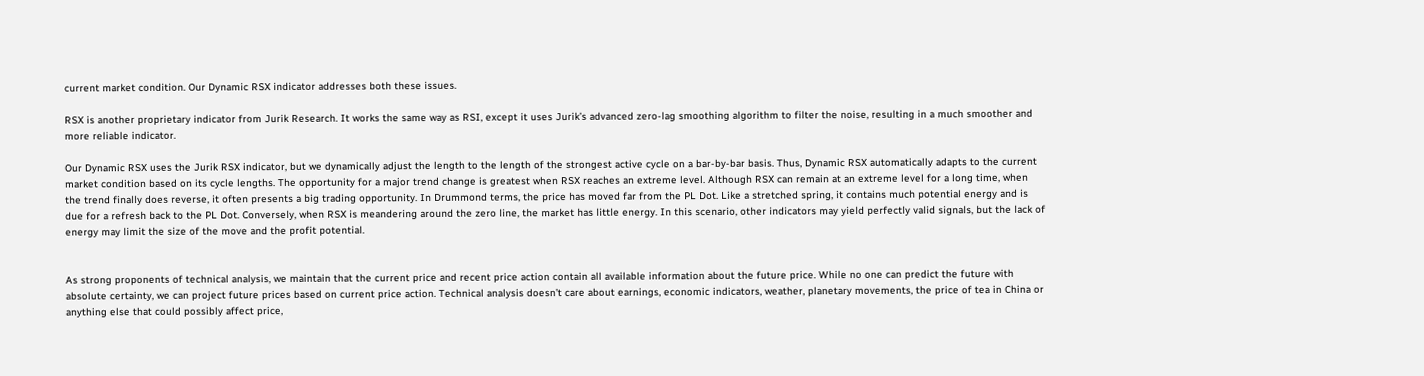current market condition. Our Dynamic RSX indicator addresses both these issues.

RSX is another proprietary indicator from Jurik Research. It works the same way as RSI, except it uses Jurik’s advanced zero-lag smoothing algorithm to filter the noise, resulting in a much smoother and more reliable indicator.

Our Dynamic RSX uses the Jurik RSX indicator, but we dynamically adjust the length to the length of the strongest active cycle on a bar-by-bar basis. Thus, Dynamic RSX automatically adapts to the current market condition based on its cycle lengths. The opportunity for a major trend change is greatest when RSX reaches an extreme level. Although RSX can remain at an extreme level for a long time, when the trend finally does reverse, it often presents a big trading opportunity. In Drummond terms, the price has moved far from the PL Dot. Like a stretched spring, it contains much potential energy and is due for a refresh back to the PL Dot. Conversely, when RSX is meandering around the zero line, the market has little energy. In this scenario, other indicators may yield perfectly valid signals, but the lack of energy may limit the size of the move and the profit potential.


As strong proponents of technical analysis, we maintain that the current price and recent price action contain all available information about the future price. While no one can predict the future with absolute certainty, we can project future prices based on current price action. Technical analysis doesn’t care about earnings, economic indicators, weather, planetary movements, the price of tea in China or anything else that could possibly affect price,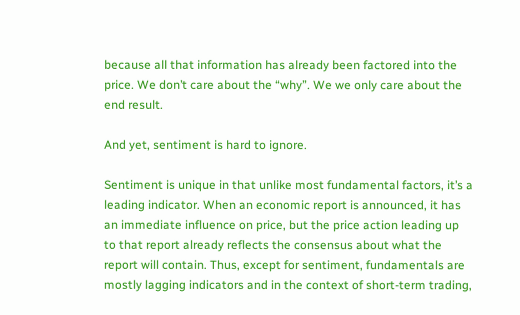because all that information has already been factored into the price. We don’t care about the “why”. We we only care about the end result.

And yet, sentiment is hard to ignore.

Sentiment is unique in that unlike most fundamental factors, it’s a leading indicator. When an economic report is announced, it has an immediate influence on price, but the price action leading up to that report already reflects the consensus about what the report will contain. Thus, except for sentiment, fundamentals are mostly lagging indicators and in the context of short-term trading,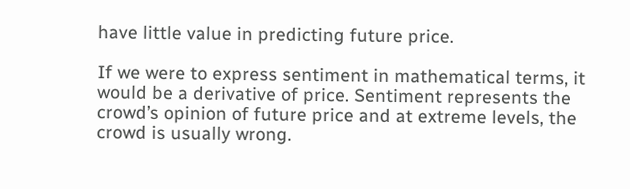have little value in predicting future price.

If we were to express sentiment in mathematical terms, it would be a derivative of price. Sentiment represents the crowd’s opinion of future price and at extreme levels, the crowd is usually wrong.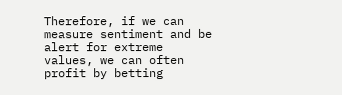Therefore, if we can measure sentiment and be alert for extreme values, we can often profit by betting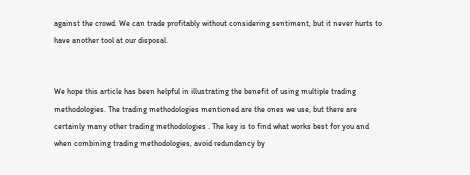against the crowd. We can trade profitably without considering sentiment, but it never hurts to have another tool at our disposal.


We hope this article has been helpful in illustrating the benefit of using multiple trading methodologies. The trading methodologies mentioned are the ones we use, but there are certainly many other trading methodologies . The key is to find what works best for you and when combining trading methodologies, avoid redundancy by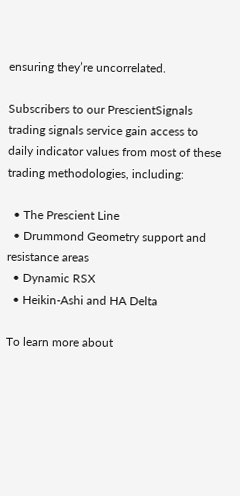ensuring they’re uncorrelated.

Subscribers to our PrescientSignals trading signals service gain access to daily indicator values from most of these trading methodologies, including:

  • The Prescient Line
  • Drummond Geometry support and resistance areas
  • Dynamic RSX
  • Heikin-Ashi and HA Delta

To learn more about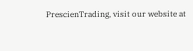PrescienTrading, visit our website at